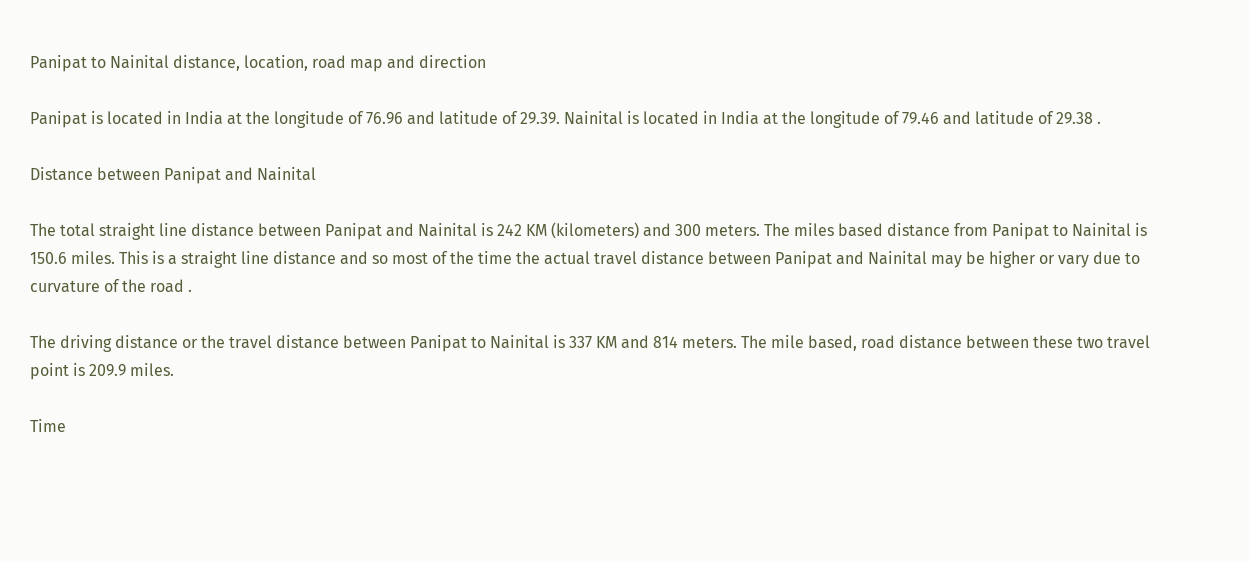Panipat to Nainital distance, location, road map and direction

Panipat is located in India at the longitude of 76.96 and latitude of 29.39. Nainital is located in India at the longitude of 79.46 and latitude of 29.38 .

Distance between Panipat and Nainital

The total straight line distance between Panipat and Nainital is 242 KM (kilometers) and 300 meters. The miles based distance from Panipat to Nainital is 150.6 miles. This is a straight line distance and so most of the time the actual travel distance between Panipat and Nainital may be higher or vary due to curvature of the road .

The driving distance or the travel distance between Panipat to Nainital is 337 KM and 814 meters. The mile based, road distance between these two travel point is 209.9 miles.

Time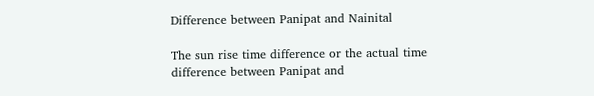Difference between Panipat and Nainital

The sun rise time difference or the actual time difference between Panipat and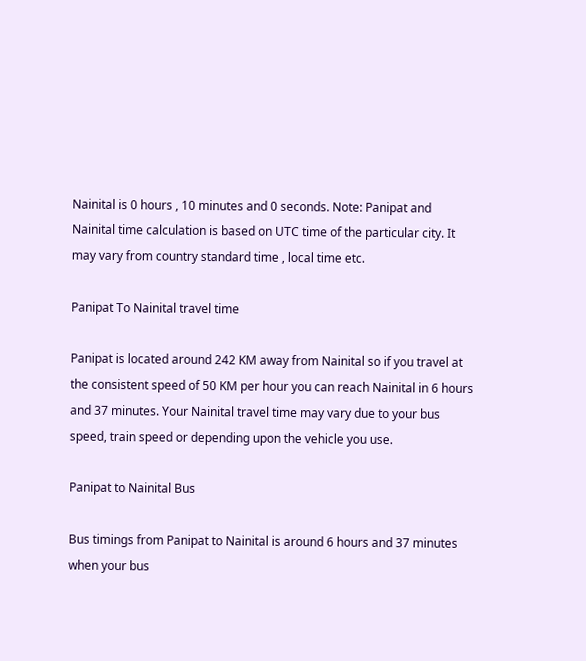Nainital is 0 hours , 10 minutes and 0 seconds. Note: Panipat and Nainital time calculation is based on UTC time of the particular city. It may vary from country standard time , local time etc.

Panipat To Nainital travel time

Panipat is located around 242 KM away from Nainital so if you travel at the consistent speed of 50 KM per hour you can reach Nainital in 6 hours and 37 minutes. Your Nainital travel time may vary due to your bus speed, train speed or depending upon the vehicle you use.

Panipat to Nainital Bus

Bus timings from Panipat to Nainital is around 6 hours and 37 minutes when your bus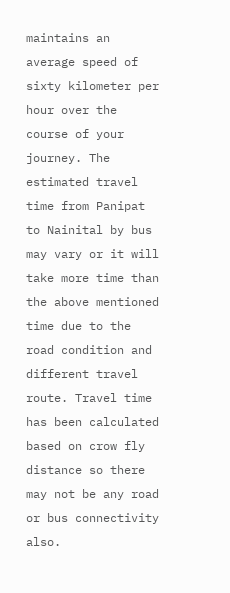maintains an average speed of sixty kilometer per hour over the course of your journey. The estimated travel time from Panipat to Nainital by bus may vary or it will take more time than the above mentioned time due to the road condition and different travel route. Travel time has been calculated based on crow fly distance so there may not be any road or bus connectivity also.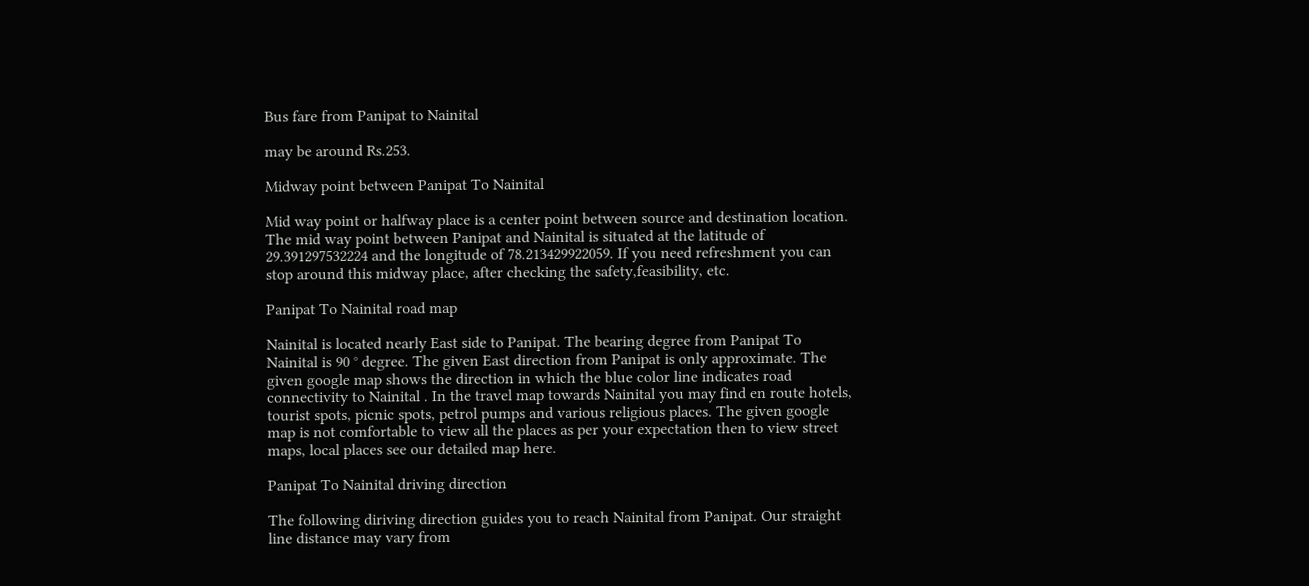Bus fare from Panipat to Nainital

may be around Rs.253.

Midway point between Panipat To Nainital

Mid way point or halfway place is a center point between source and destination location. The mid way point between Panipat and Nainital is situated at the latitude of 29.391297532224 and the longitude of 78.213429922059. If you need refreshment you can stop around this midway place, after checking the safety,feasibility, etc.

Panipat To Nainital road map

Nainital is located nearly East side to Panipat. The bearing degree from Panipat To Nainital is 90 ° degree. The given East direction from Panipat is only approximate. The given google map shows the direction in which the blue color line indicates road connectivity to Nainital . In the travel map towards Nainital you may find en route hotels, tourist spots, picnic spots, petrol pumps and various religious places. The given google map is not comfortable to view all the places as per your expectation then to view street maps, local places see our detailed map here.

Panipat To Nainital driving direction

The following diriving direction guides you to reach Nainital from Panipat. Our straight line distance may vary from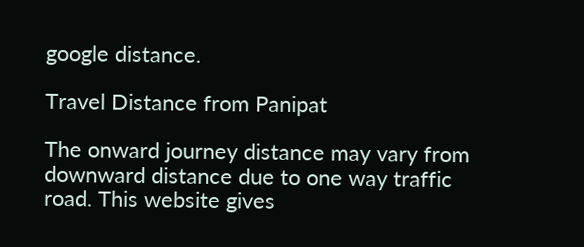google distance.

Travel Distance from Panipat

The onward journey distance may vary from downward distance due to one way traffic road. This website gives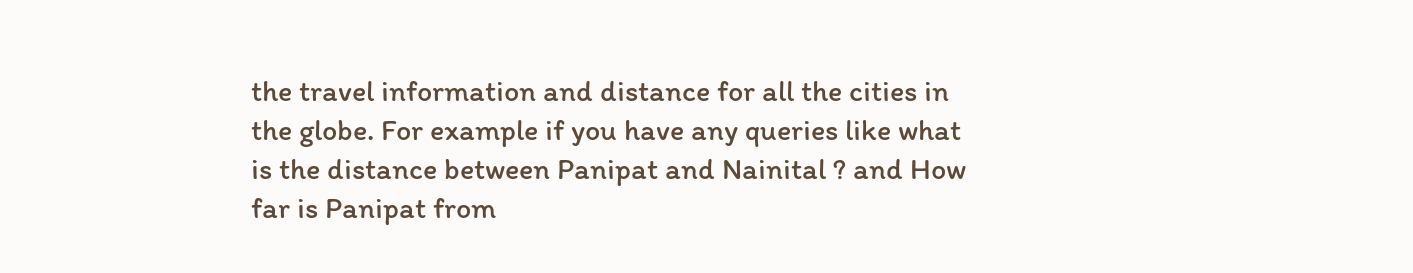the travel information and distance for all the cities in the globe. For example if you have any queries like what is the distance between Panipat and Nainital ? and How far is Panipat from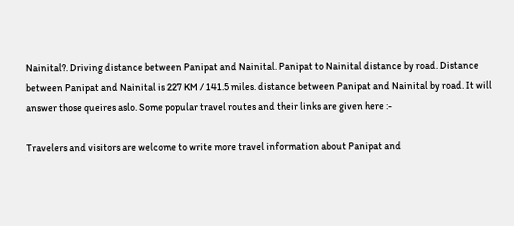Nainital?. Driving distance between Panipat and Nainital. Panipat to Nainital distance by road. Distance between Panipat and Nainital is 227 KM / 141.5 miles. distance between Panipat and Nainital by road. It will answer those queires aslo. Some popular travel routes and their links are given here :-

Travelers and visitors are welcome to write more travel information about Panipat and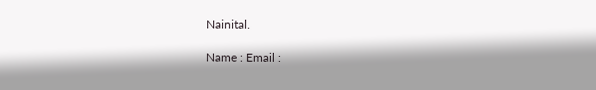Nainital.

Name : Email :